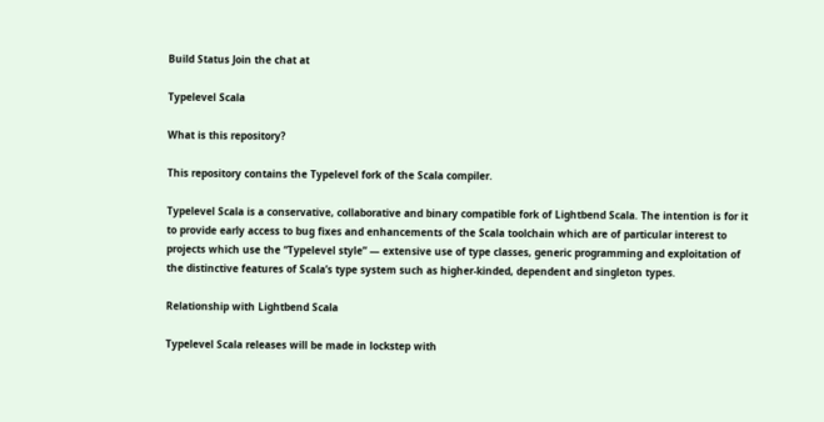Build Status Join the chat at

Typelevel Scala

What is this repository?

This repository contains the Typelevel fork of the Scala compiler.

Typelevel Scala is a conservative, collaborative and binary compatible fork of Lightbend Scala. The intention is for it to provide early access to bug fixes and enhancements of the Scala toolchain which are of particular interest to projects which use the “Typelevel style” — extensive use of type classes, generic programming and exploitation of the distinctive features of Scala’s type system such as higher-kinded, dependent and singleton types.

Relationship with Lightbend Scala

Typelevel Scala releases will be made in lockstep with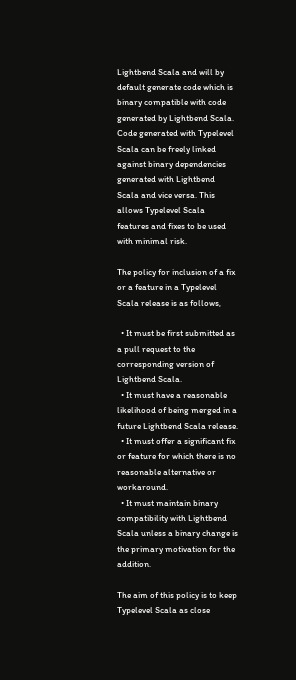Lightbend Scala and will by default generate code which is binary compatible with code generated by Lightbend Scala. Code generated with Typelevel Scala can be freely linked against binary dependencies generated with Lightbend Scala and vice versa. This allows Typelevel Scala features and fixes to be used with minimal risk.

The policy for inclusion of a fix or a feature in a Typelevel Scala release is as follows,

  • It must be first submitted as a pull request to the corresponding version of Lightbend Scala.
  • It must have a reasonable likelihood of being merged in a future Lightbend Scala release.
  • It must offer a significant fix or feature for which there is no reasonable alternative or workaround.
  • It must maintain binary compatibility with Lightbend Scala unless a binary change is the primary motivation for the addition.

The aim of this policy is to keep Typelevel Scala as close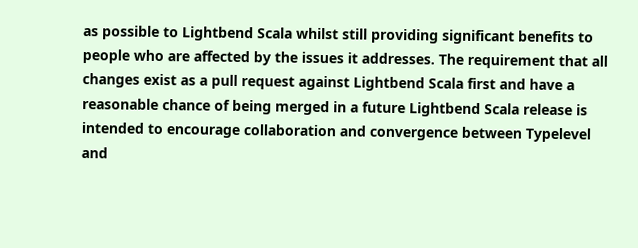as possible to Lightbend Scala whilst still providing significant benefits to people who are affected by the issues it addresses. The requirement that all changes exist as a pull request against Lightbend Scala first and have a reasonable chance of being merged in a future Lightbend Scala release is intended to encourage collaboration and convergence between Typelevel and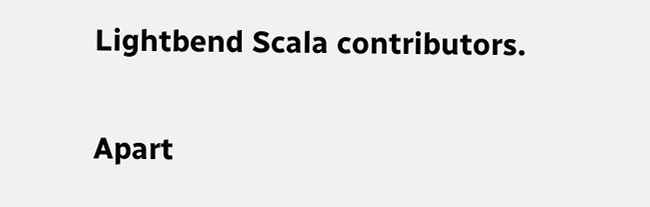Lightbend Scala contributors.

Apart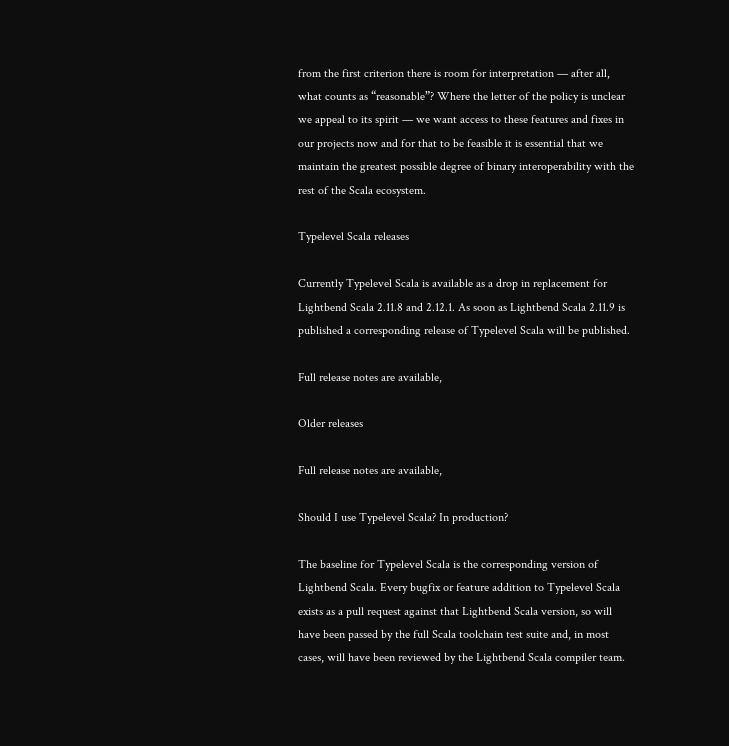from the first criterion there is room for interpretation — after all, what counts as “reasonable”? Where the letter of the policy is unclear we appeal to its spirit — we want access to these features and fixes in our projects now and for that to be feasible it is essential that we maintain the greatest possible degree of binary interoperability with the rest of the Scala ecosystem.

Typelevel Scala releases

Currently Typelevel Scala is available as a drop in replacement for Lightbend Scala 2.11.8 and 2.12.1. As soon as Lightbend Scala 2.11.9 is published a corresponding release of Typelevel Scala will be published.

Full release notes are available,

Older releases

Full release notes are available,

Should I use Typelevel Scala? In production?

The baseline for Typelevel Scala is the corresponding version of Lightbend Scala. Every bugfix or feature addition to Typelevel Scala exists as a pull request against that Lightbend Scala version, so will have been passed by the full Scala toolchain test suite and, in most cases, will have been reviewed by the Lightbend Scala compiler team.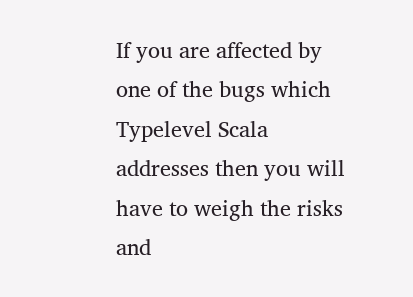If you are affected by one of the bugs which Typelevel Scala addresses then you will have to weigh the risks and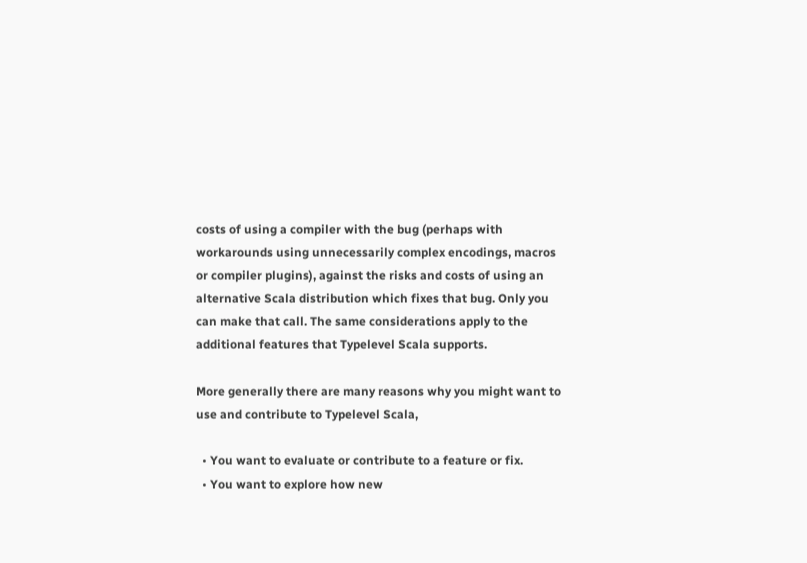costs of using a compiler with the bug (perhaps with workarounds using unnecessarily complex encodings, macros or compiler plugins), against the risks and costs of using an alternative Scala distribution which fixes that bug. Only you can make that call. The same considerations apply to the additional features that Typelevel Scala supports.

More generally there are many reasons why you might want to use and contribute to Typelevel Scala,

  • You want to evaluate or contribute to a feature or fix.
  • You want to explore how new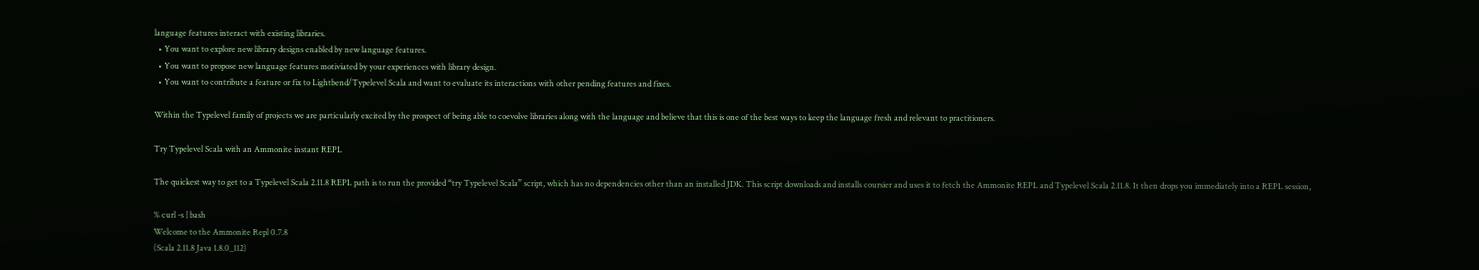language features interact with existing libraries.
  • You want to explore new library designs enabled by new language features.
  • You want to propose new language features motiviated by your experiences with library design.
  • You want to contribute a feature or fix to Lightbend/Typelevel Scala and want to evaluate its interactions with other pending features and fixes.

Within the Typelevel family of projects we are particularly excited by the prospect of being able to coevolve libraries along with the language and believe that this is one of the best ways to keep the language fresh and relevant to practitioners.

Try Typelevel Scala with an Ammonite instant REPL

The quickest way to get to a Typelevel Scala 2.11.8 REPL path is to run the provided “try Typelevel Scala” script, which has no dependencies other than an installed JDK. This script downloads and installs coursier and uses it to fetch the Ammonite REPL and Typelevel Scala 2.11.8. It then drops you immediately into a REPL session,

% curl -s | bash
Welcome to the Ammonite Repl 0.7.8
(Scala 2.11.8 Java 1.8.0_112)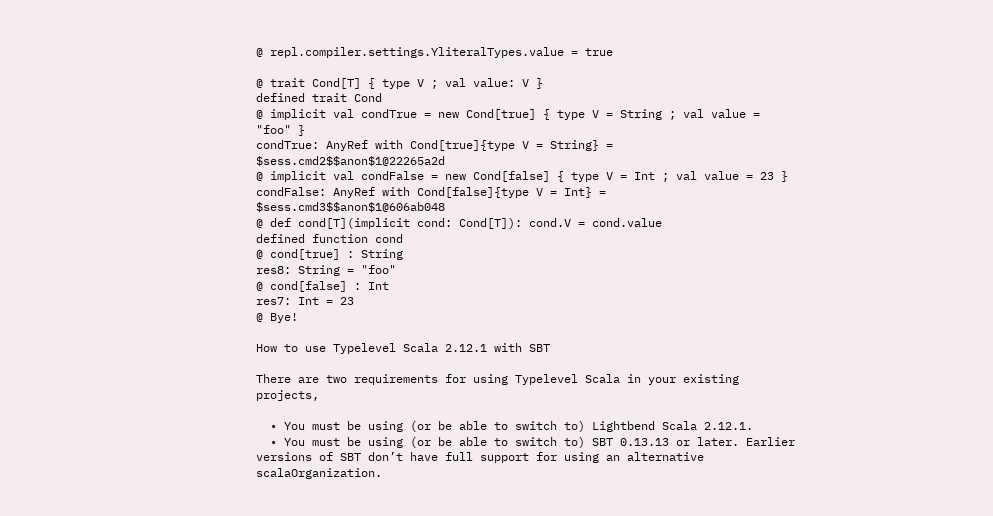@ repl.compiler.settings.YliteralTypes.value = true

@ trait Cond[T] { type V ; val value: V }
defined trait Cond
@ implicit val condTrue = new Cond[true] { type V = String ; val value = "foo" }
condTrue: AnyRef with Cond[true]{type V = String} = $sess.cmd2$$anon$1@22265a2d
@ implicit val condFalse = new Cond[false] { type V = Int ; val value = 23 }
condFalse: AnyRef with Cond[false]{type V = Int} = $sess.cmd3$$anon$1@606ab048
@ def cond[T](implicit cond: Cond[T]): cond.V = cond.value
defined function cond
@ cond[true] : String
res8: String = "foo"
@ cond[false] : Int
res7: Int = 23
@ Bye!

How to use Typelevel Scala 2.12.1 with SBT

There are two requirements for using Typelevel Scala in your existing projects,

  • You must be using (or be able to switch to) Lightbend Scala 2.12.1.
  • You must be using (or be able to switch to) SBT 0.13.13 or later. Earlier versions of SBT don’t have full support for using an alternative scalaOrganization.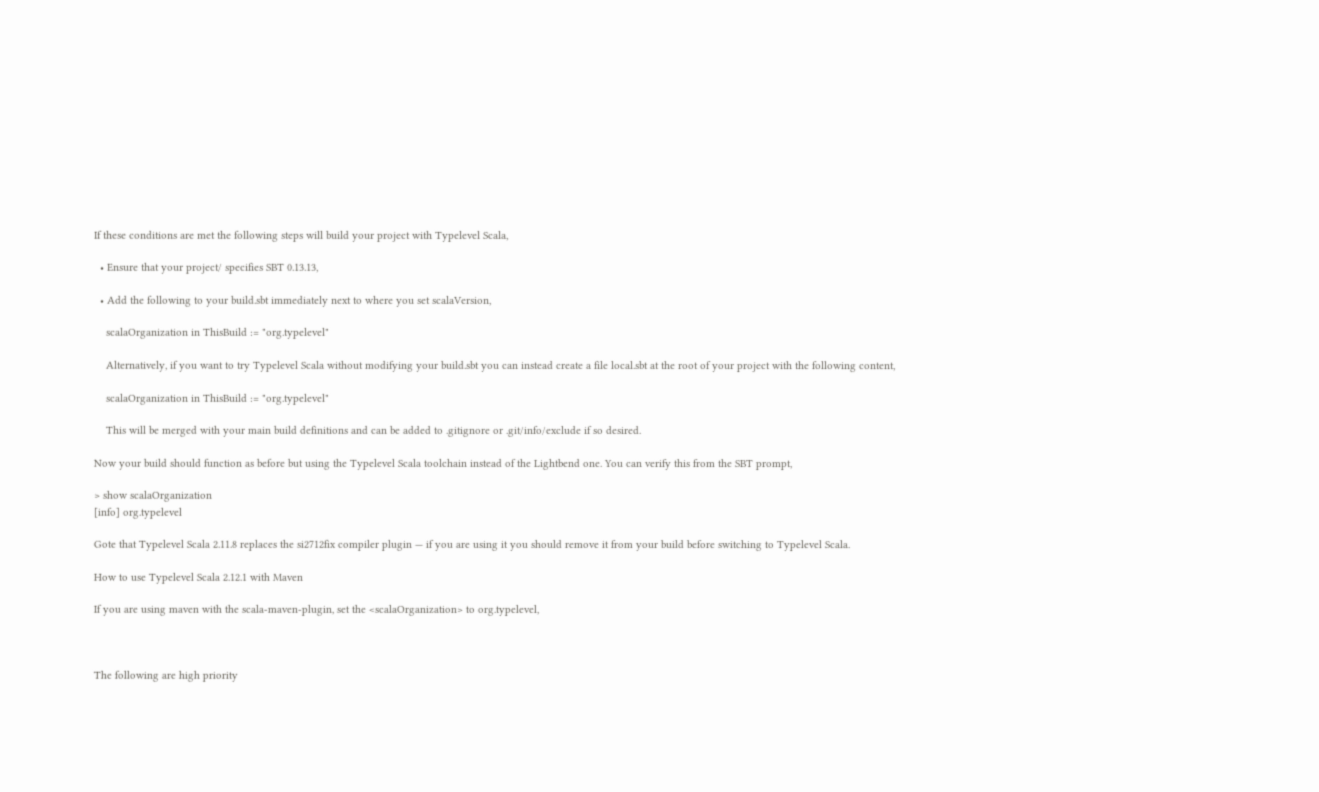If these conditions are met the following steps will build your project with Typelevel Scala,

  • Ensure that your project/ specifies SBT 0.13.13,

  • Add the following to your build.sbt immediately next to where you set scalaVersion,

    scalaOrganization in ThisBuild := "org.typelevel"

    Alternatively, if you want to try Typelevel Scala without modifying your build.sbt you can instead create a file local.sbt at the root of your project with the following content,

    scalaOrganization in ThisBuild := "org.typelevel"

    This will be merged with your main build definitions and can be added to .gitignore or .git/info/exclude if so desired.

Now your build should function as before but using the Typelevel Scala toolchain instead of the Lightbend one. You can verify this from the SBT prompt,

> show scalaOrganization
[info] org.typelevel

Gote that Typelevel Scala 2.11.8 replaces the si2712fix compiler plugin — if you are using it you should remove it from your build before switching to Typelevel Scala.

How to use Typelevel Scala 2.12.1 with Maven

If you are using maven with the scala-maven-plugin, set the <scalaOrganization> to org.typelevel,



The following are high priority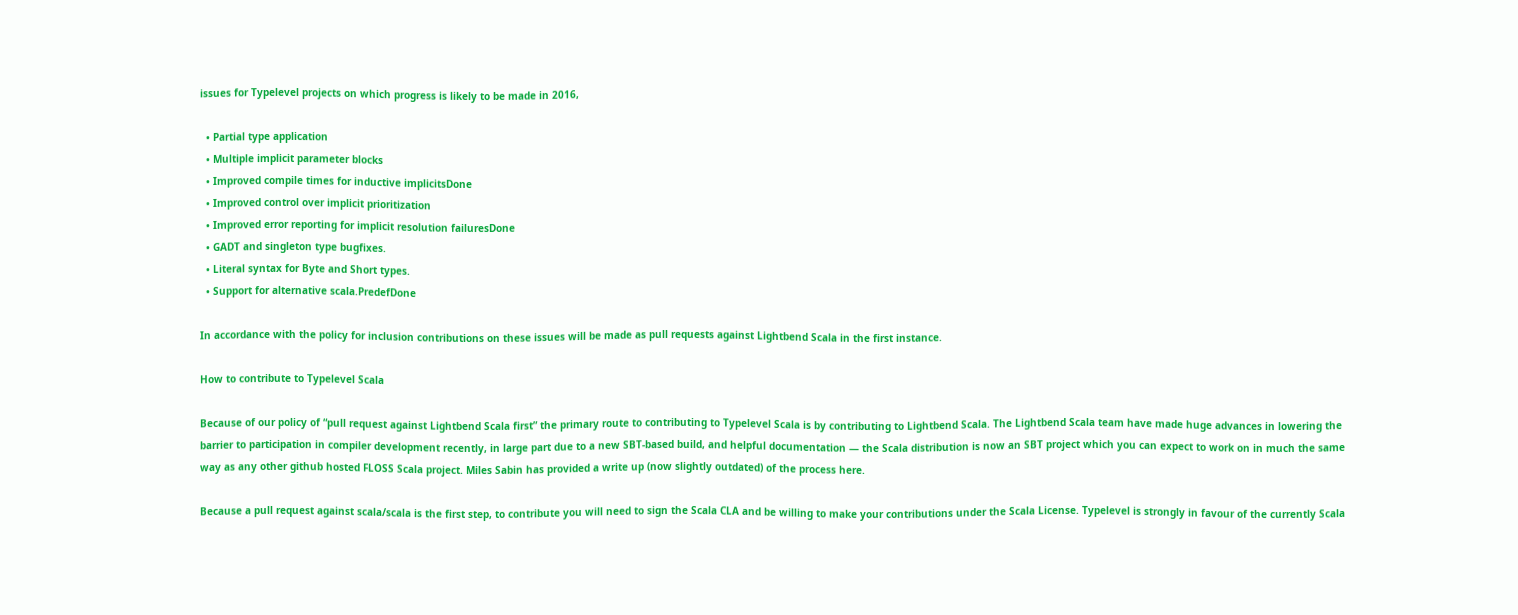issues for Typelevel projects on which progress is likely to be made in 2016,

  • Partial type application
  • Multiple implicit parameter blocks
  • Improved compile times for inductive implicitsDone
  • Improved control over implicit prioritization
  • Improved error reporting for implicit resolution failuresDone
  • GADT and singleton type bugfixes.
  • Literal syntax for Byte and Short types.
  • Support for alternative scala.PredefDone

In accordance with the policy for inclusion contributions on these issues will be made as pull requests against Lightbend Scala in the first instance.

How to contribute to Typelevel Scala

Because of our policy of “pull request against Lightbend Scala first” the primary route to contributing to Typelevel Scala is by contributing to Lightbend Scala. The Lightbend Scala team have made huge advances in lowering the barrier to participation in compiler development recently, in large part due to a new SBT-based build, and helpful documentation — the Scala distribution is now an SBT project which you can expect to work on in much the same way as any other github hosted FLOSS Scala project. Miles Sabin has provided a write up (now slightly outdated) of the process here.

Because a pull request against scala/scala is the first step, to contribute you will need to sign the Scala CLA and be willing to make your contributions under the Scala License. Typelevel is strongly in favour of the currently Scala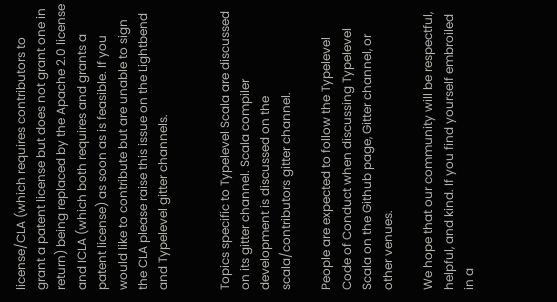license/CLA (which requires contributors to grant a patent license but does not grant one in return) being replaced by the Apache 2.0 license and ICLA (which both requires and grants a patent license) as soon as is feasible. If you would like to contribute but are unable to sign the CLA please raise this issue on the Lightbend and Typelevel gitter channels.


Topics specific to Typelevel Scala are discussed on its gitter channel. Scala compiler development is discussed on the scala/contributors gitter channel.

People are expected to follow the Typelevel Code of Conduct when discussing Typelevel Scala on the Github page, Gitter channel, or other venues.

We hope that our community will be respectful, helpful, and kind. If you find yourself embroiled in a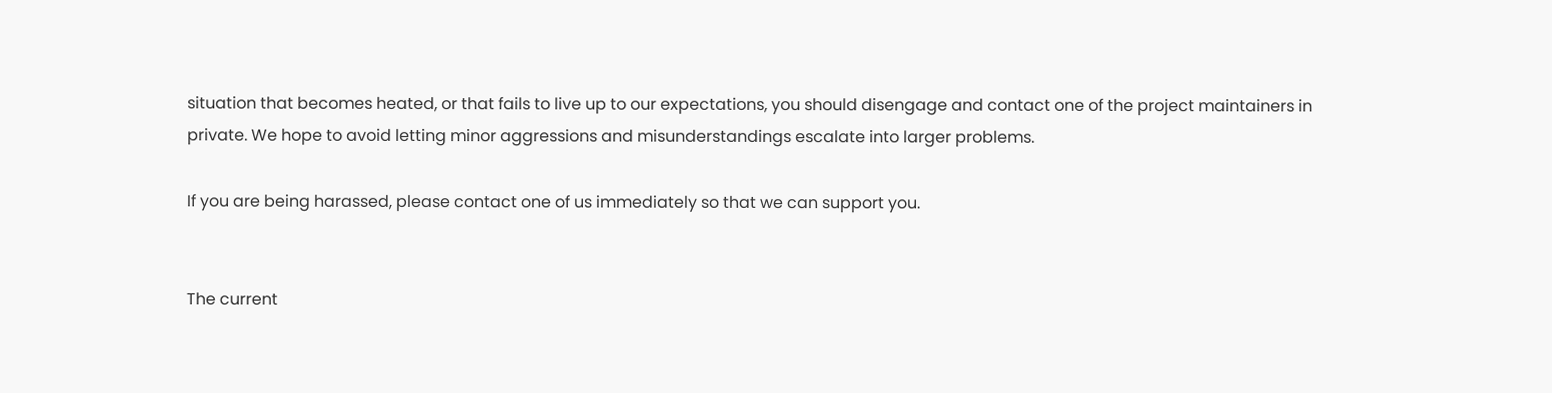situation that becomes heated, or that fails to live up to our expectations, you should disengage and contact one of the project maintainers in private. We hope to avoid letting minor aggressions and misunderstandings escalate into larger problems.

If you are being harassed, please contact one of us immediately so that we can support you.


The current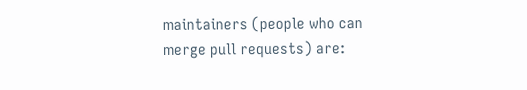maintainers (people who can merge pull requests) are: